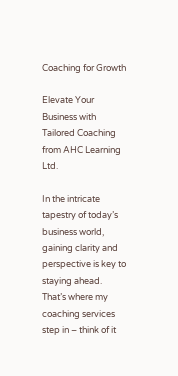Coaching for Growth

Elevate Your Business with Tailored Coaching from AHC Learning Ltd.

In the intricate tapestry of today’s business world, gaining clarity and perspective is key to staying ahead. That’s where my coaching services step in – think of it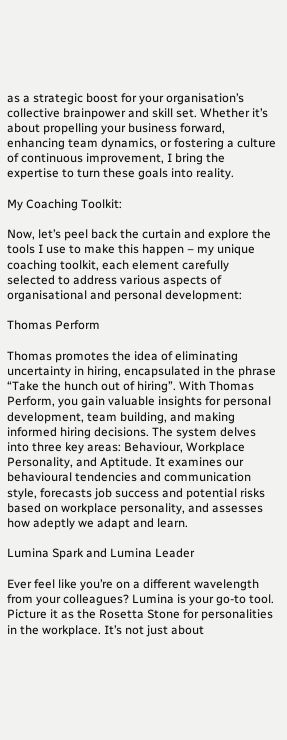as a strategic boost for your organisation’s collective brainpower and skill set. Whether it’s about propelling your business forward, enhancing team dynamics, or fostering a culture of continuous improvement, I bring the expertise to turn these goals into reality.

My Coaching Toolkit:

Now, let’s peel back the curtain and explore the tools I use to make this happen – my unique coaching toolkit, each element carefully selected to address various aspects of organisational and personal development:

Thomas Perform

Thomas promotes the idea of eliminating uncertainty in hiring, encapsulated in the phrase “Take the hunch out of hiring”. With Thomas Perform, you gain valuable insights for personal development, team building, and making informed hiring decisions. The system delves into three key areas: Behaviour, Workplace Personality, and Aptitude. It examines our behavioural tendencies and communication style, forecasts job success and potential risks based on workplace personality, and assesses how adeptly we adapt and learn.

Lumina Spark and Lumina Leader

Ever feel like you’re on a different wavelength from your colleagues? Lumina is your go-to tool. Picture it as the Rosetta Stone for personalities in the workplace. It’s not just about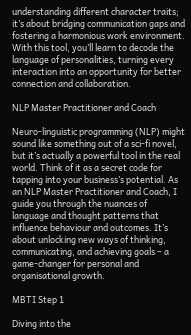understanding different character traits; it’s about bridging communication gaps and fostering a harmonious work environment. With this tool, you’ll learn to decode the language of personalities, turning every interaction into an opportunity for better connection and collaboration.

NLP Master Practitioner and Coach

Neuro-linguistic programming (NLP) might sound like something out of a sci-fi novel, but it’s actually a powerful tool in the real world. Think of it as a secret code for tapping into your business’s potential. As an NLP Master Practitioner and Coach, I guide you through the nuances of language and thought patterns that influence behaviour and outcomes. It’s about unlocking new ways of thinking, communicating, and achieving goals – a game-changer for personal and organisational growth.

MBTI Step 1

Diving into the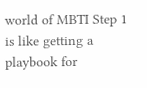world of MBTI Step 1 is like getting a playbook for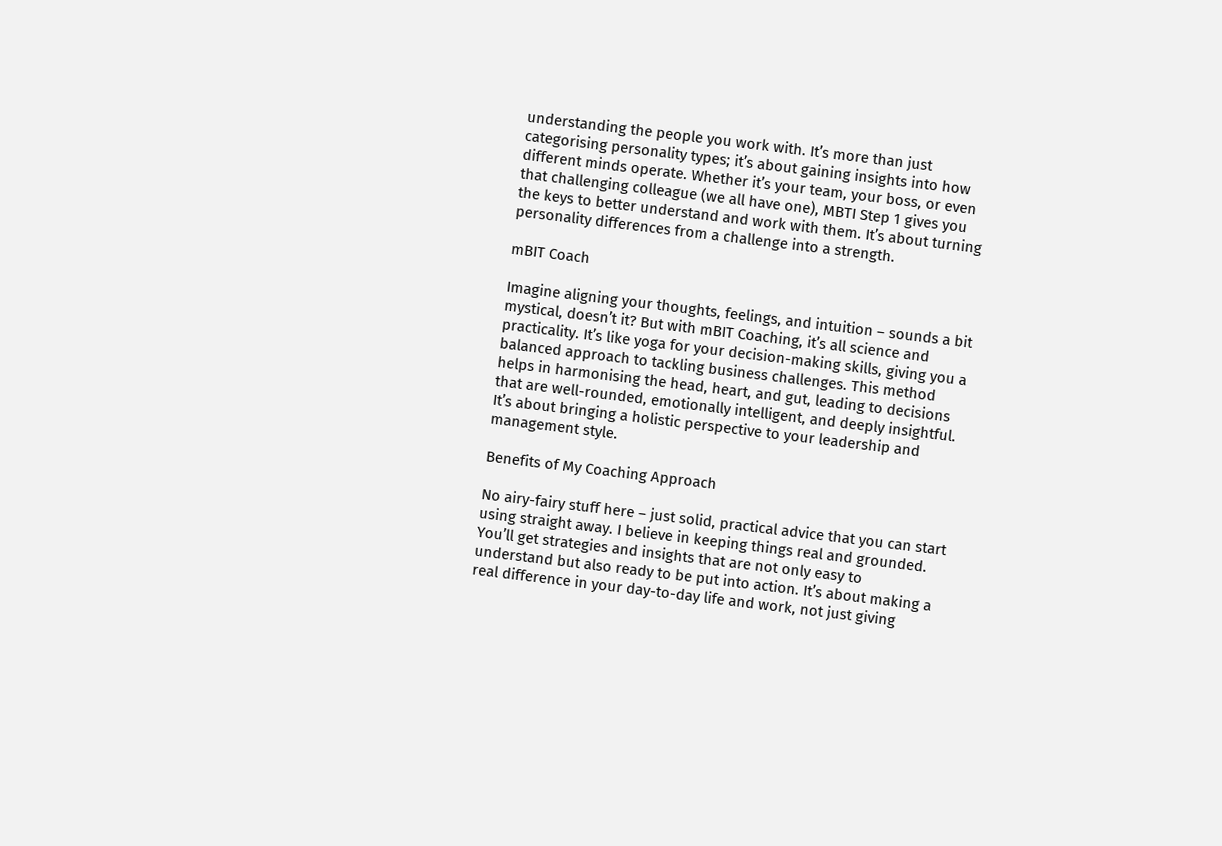understanding the people you work with. It’s more than just categorising personality types; it’s about gaining insights into how different minds operate. Whether it’s your team, your boss, or even that challenging colleague (we all have one), MBTI Step 1 gives you the keys to better understand and work with them. It’s about turning personality differences from a challenge into a strength.

mBIT Coach

Imagine aligning your thoughts, feelings, and intuition – sounds a bit mystical, doesn’t it? But with mBIT Coaching, it’s all science and practicality. It’s like yoga for your decision-making skills, giving you a balanced approach to tackling business challenges. This method helps in harmonising the head, heart, and gut, leading to decisions that are well-rounded, emotionally intelligent, and deeply insightful. It’s about bringing a holistic perspective to your leadership and management style.

Benefits of My Coaching Approach

No airy-fairy stuff here – just solid, practical advice that you can start using straight away. I believe in keeping things real and grounded. You’ll get strategies and insights that are not only easy to understand but also ready to be put into action. It’s about making a real difference in your day-to-day life and work, not just giving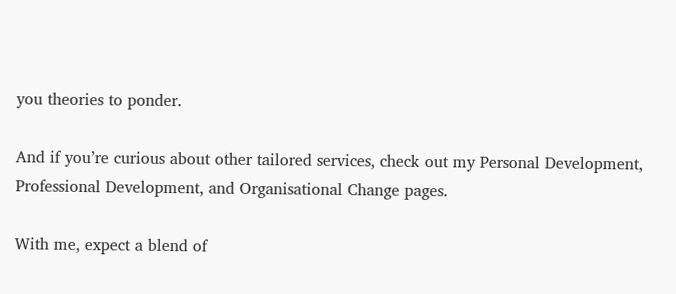you theories to ponder.

And if you’re curious about other tailored services, check out my Personal Development, Professional Development, and Organisational Change pages.

With me, expect a blend of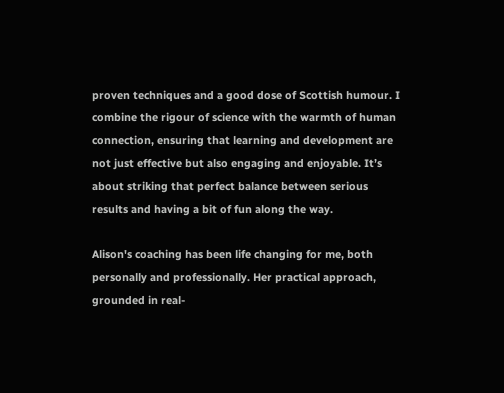proven techniques and a good dose of Scottish humour. I combine the rigour of science with the warmth of human connection, ensuring that learning and development are not just effective but also engaging and enjoyable. It’s about striking that perfect balance between serious results and having a bit of fun along the way.

Alison's coaching has been life changing for me, both personally and professionally. Her practical approach, grounded in real-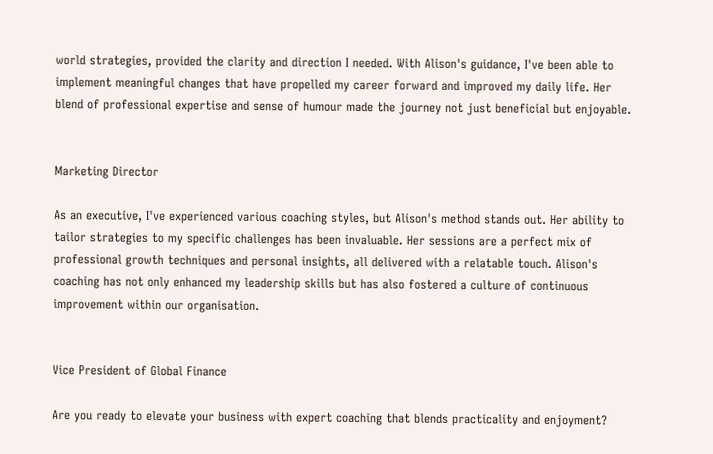world strategies, provided the clarity and direction I needed. With Alison's guidance, I've been able to implement meaningful changes that have propelled my career forward and improved my daily life. Her blend of professional expertise and sense of humour made the journey not just beneficial but enjoyable.


Marketing Director

As an executive, I've experienced various coaching styles, but Alison's method stands out. Her ability to tailor strategies to my specific challenges has been invaluable. Her sessions are a perfect mix of professional growth techniques and personal insights, all delivered with a relatable touch. Alison's coaching has not only enhanced my leadership skills but has also fostered a culture of continuous improvement within our organisation.


Vice President of Global Finance

Are you ready to elevate your business with expert coaching that blends practicality and enjoyment?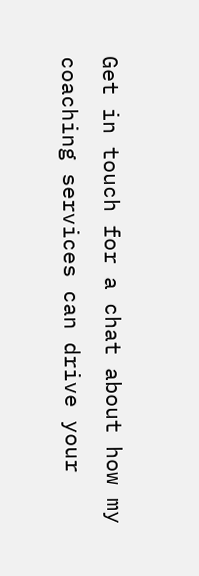Get in touch for a chat about how my coaching services can drive your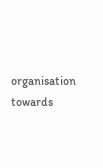organisation towards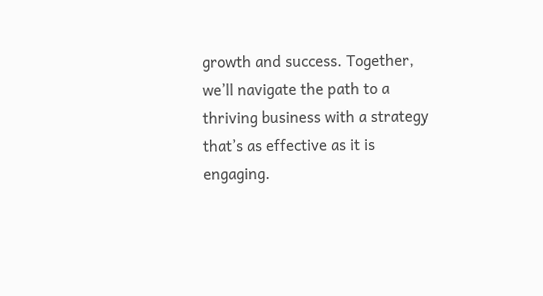growth and success. Together, we’ll navigate the path to a thriving business with a strategy that’s as effective as it is engaging.